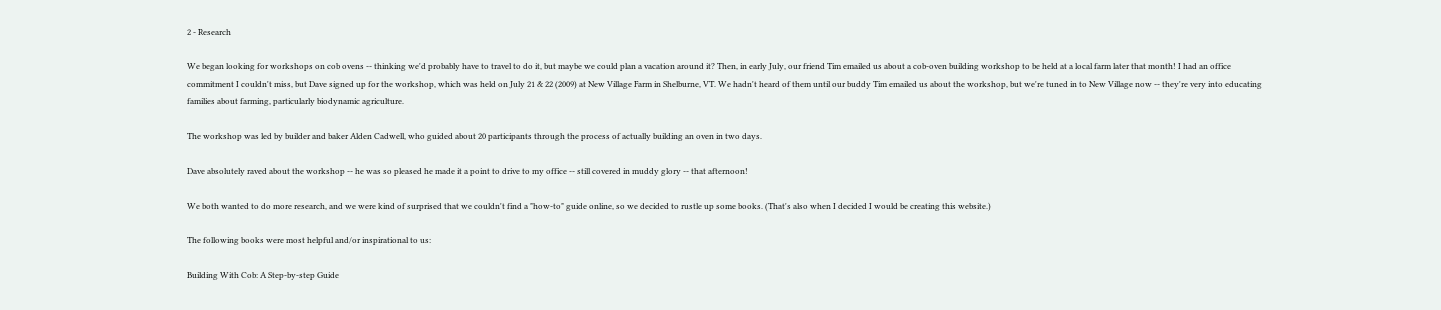2 - Research

We began looking for workshops on cob ovens -- thinking we'd probably have to travel to do it, but maybe we could plan a vacation around it? Then, in early July, our friend Tim emailed us about a cob-oven building workshop to be held at a local farm later that month! I had an office commitment I couldn't miss, but Dave signed up for the workshop, which was held on July 21 & 22 (2009) at New Village Farm in Shelburne, VT. We hadn't heard of them until our buddy Tim emailed us about the workshop, but we're tuned in to New Village now -- they're very into educating families about farming, particularly biodynamic agriculture.

The workshop was led by builder and baker Alden Cadwell, who guided about 20 participants through the process of actually building an oven in two days.

Dave absolutely raved about the workshop -- he was so pleased he made it a point to drive to my office -- still covered in muddy glory -- that afternoon!

We both wanted to do more research, and we were kind of surprised that we couldn't find a "how-to" guide online, so we decided to rustle up some books. (That's also when I decided I would be creating this website.)

The following books were most helpful and/or inspirational to us:

Building With Cob: A Step-by-step Guide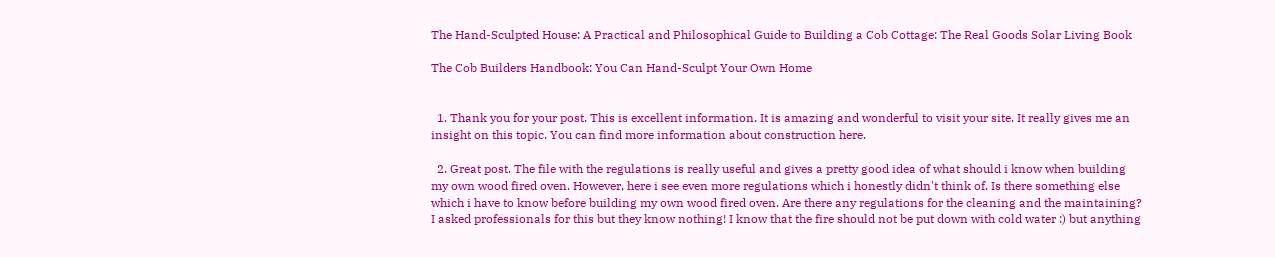The Hand-Sculpted House: A Practical and Philosophical Guide to Building a Cob Cottage: The Real Goods Solar Living Book

The Cob Builders Handbook: You Can Hand-Sculpt Your Own Home


  1. Thank you for your post. This is excellent information. It is amazing and wonderful to visit your site. It really gives me an insight on this topic. You can find more information about construction here.

  2. Great post. The file with the regulations is really useful and gives a pretty good idea of what should i know when building my own wood fired oven. However, here i see even more regulations which i honestly didn't think of. Is there something else which i have to know before building my own wood fired oven. Are there any regulations for the cleaning and the maintaining? I asked professionals for this but they know nothing! I know that the fire should not be put down with cold water :) but anything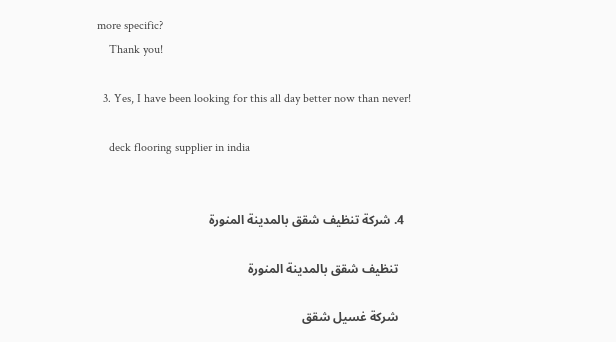more specific?
    Thank you!

  3. Yes, I have been looking for this all day better now than never!

    deck flooring supplier in india


  4. شركة تنظيف شقق بالمدينة المنورة

    تنظيف شقق بالمدينة المنورة

    شركة غسيل شقق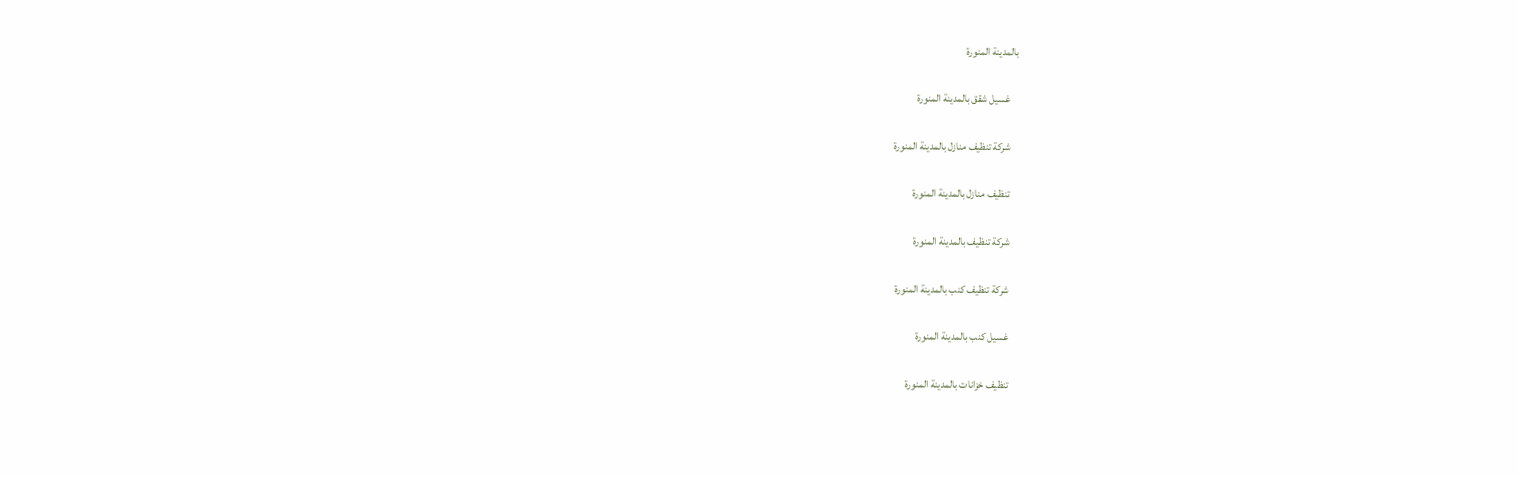بالمدينة المنورة

    غسيل شقق بالمدينة المنورة

    شركة تنظيف منازل بالمدينة المنورة

    تنظيف منازل بالمدينة المنورة

    شركة تنظيف بالمدينة المنورة

    شركة تنظيف كنب بالمدينة المنورة

    غسيل كنب بالمدينة المنورة

    تنظيف خزانات بالمدينة المنورة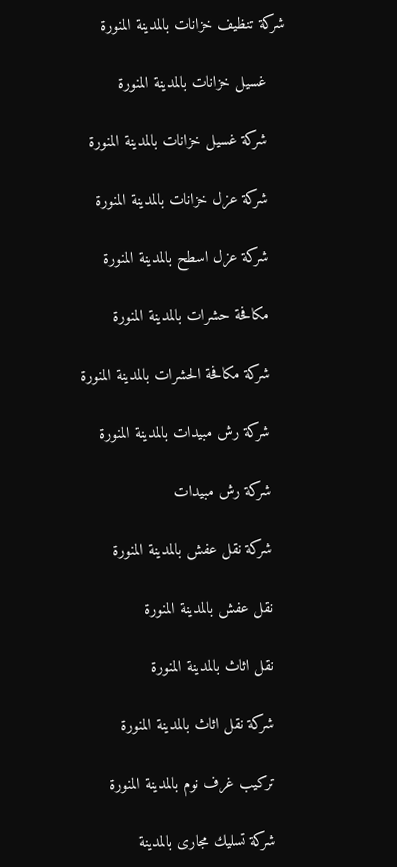شركة تنظيف خزانات بالمدينة المنورة

    غسيل خزانات بالمدينة المنورة

    شركة غسيل خزانات بالمدينة المنورة

    شركة عزل خزانات بالمدينة المنورة

    شركة عزل اسطح بالمدينة المنورة

    مكافحة حشرات بالمدينة المنورة

    شركة مكافحة الحشرات بالمدينة المنورة

    شركة رش مبيدات بالمدينة المنورة

    شركة رش مبيدات

    شركة نقل عفش بالمدينة المنورة

    نقل عفش بالمدينة المنورة

    نقل اثاث بالمدينة المنورة

    شركة نقل اثاث بالمدينة المنورة

    تركيب غرف نوم بالمدينة المنورة

    شركة تسليك مجارى بالمدينة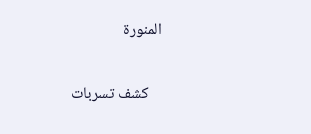المنورة

    كشف تسربات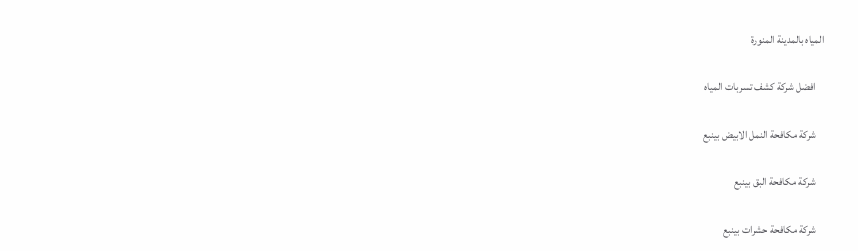المياه بالمدينة المنورة

    افضل شركة كشف تسربات المياه

    شركة مكافحة النمل الابيض بينبع

    شركة مكافحة البق بينبع

    شركة مكافحة حشرات بينبع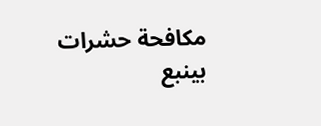مكافحة حشرات بينبع